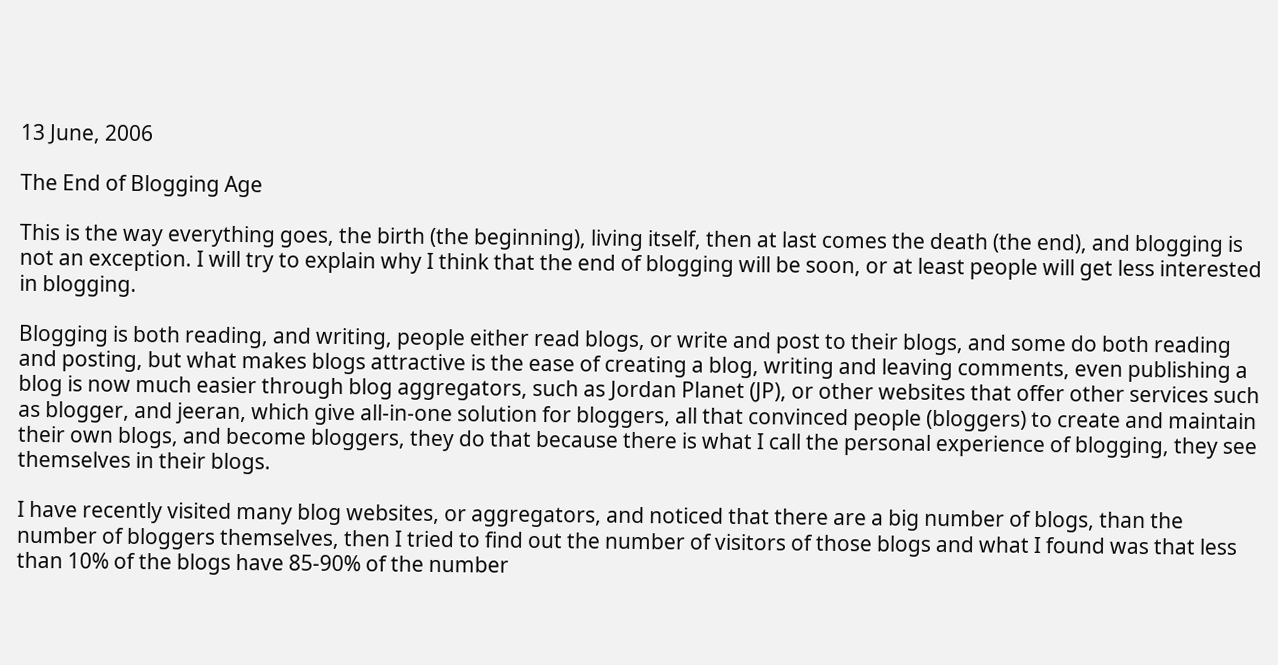13 June, 2006

The End of Blogging Age

This is the way everything goes, the birth (the beginning), living itself, then at last comes the death (the end), and blogging is not an exception. I will try to explain why I think that the end of blogging will be soon, or at least people will get less interested in blogging.

Blogging is both reading, and writing, people either read blogs, or write and post to their blogs, and some do both reading and posting, but what makes blogs attractive is the ease of creating a blog, writing and leaving comments, even publishing a blog is now much easier through blog aggregators, such as Jordan Planet (JP), or other websites that offer other services such as blogger, and jeeran, which give all-in-one solution for bloggers, all that convinced people (bloggers) to create and maintain their own blogs, and become bloggers, they do that because there is what I call the personal experience of blogging, they see themselves in their blogs.

I have recently visited many blog websites, or aggregators, and noticed that there are a big number of blogs, than the number of bloggers themselves, then I tried to find out the number of visitors of those blogs and what I found was that less than 10% of the blogs have 85-90% of the number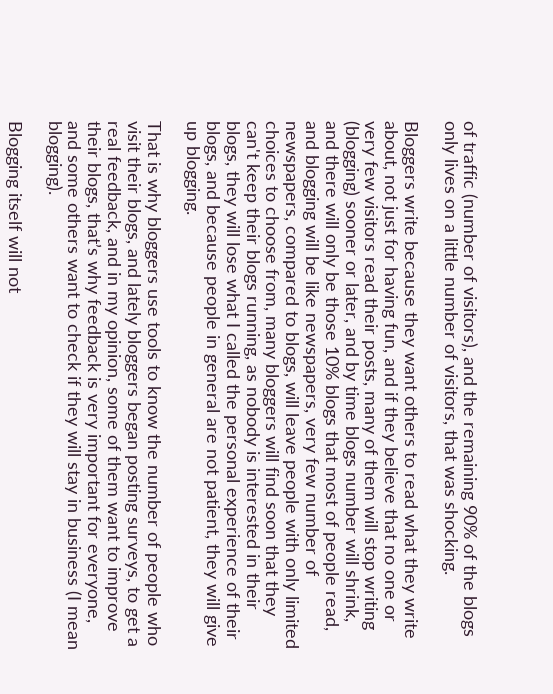of traffic (number of visitors), and the remaining 90% of the blogs only lives on a little number of visitors, that was shocking.

Bloggers write because they want others to read what they write about, not just for having fun, and if they believe that no one or very few visitors read their posts, many of them will stop writing (blogging) sooner or later, and by time blogs number will shrink, and there will only be those 10% blogs that most of people read, and blogging will be like newspapers, very few number of newspapers, compared to blogs, will leave people with only limited choices to choose from, many bloggers will find soon that they can't keep their blogs running, as nobody is interested in their blogs, they will lose what I called the personal experience of their blogs, and because people in general are not patient, they will give up blogging.

That is why bloggers use tools to know the number of people who visit their blogs, and lately bloggers began posting surveys, to get a real feedback, and in my opinion, some of them want to improve their blogs, that’s why feedback is very important for everyone, and some others want to check if they will stay in business (I mean blogging).

Blogging itself will not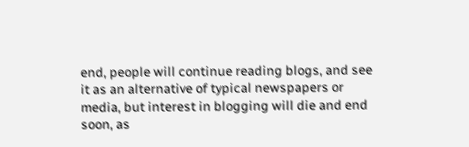end, people will continue reading blogs, and see it as an alternative of typical newspapers or media, but interest in blogging will die and end soon, as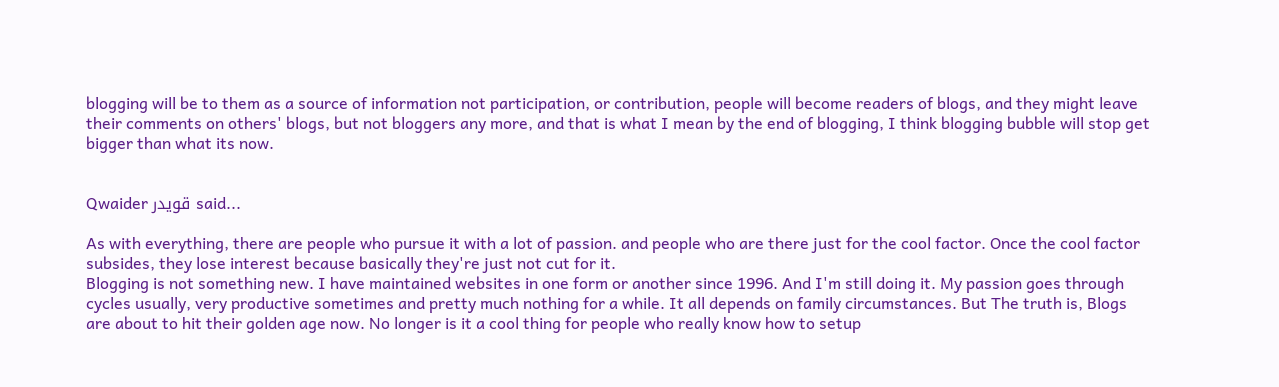blogging will be to them as a source of information not participation, or contribution, people will become readers of blogs, and they might leave their comments on others' blogs, but not bloggers any more, and that is what I mean by the end of blogging, I think blogging bubble will stop get bigger than what its now.


Qwaider قويدر said...

As with everything, there are people who pursue it with a lot of passion. and people who are there just for the cool factor. Once the cool factor subsides, they lose interest because basically they're just not cut for it.
Blogging is not something new. I have maintained websites in one form or another since 1996. And I'm still doing it. My passion goes through cycles usually, very productive sometimes and pretty much nothing for a while. It all depends on family circumstances. But The truth is, Blogs are about to hit their golden age now. No longer is it a cool thing for people who really know how to setup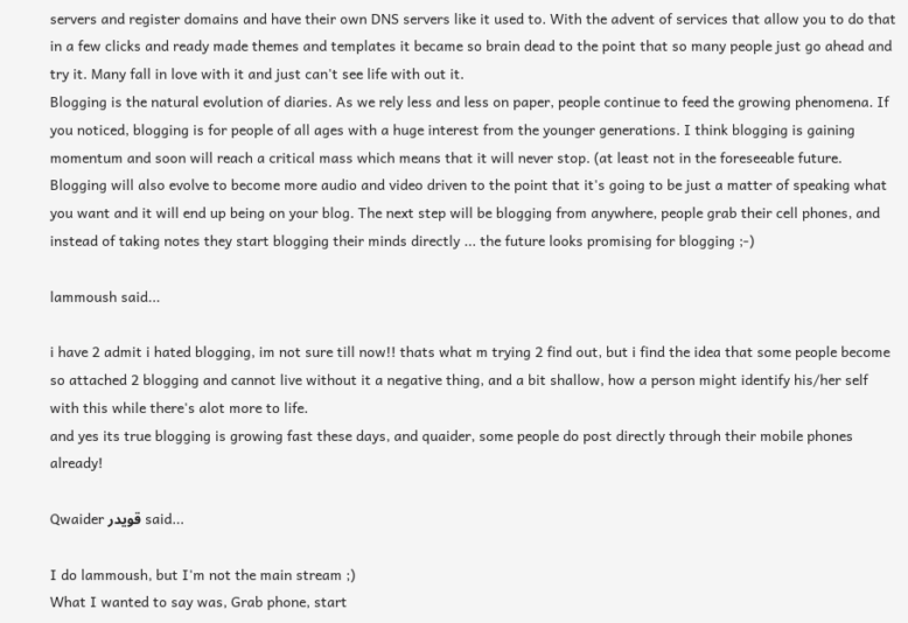servers and register domains and have their own DNS servers like it used to. With the advent of services that allow you to do that in a few clicks and ready made themes and templates it became so brain dead to the point that so many people just go ahead and try it. Many fall in love with it and just can't see life with out it.
Blogging is the natural evolution of diaries. As we rely less and less on paper, people continue to feed the growing phenomena. If you noticed, blogging is for people of all ages with a huge interest from the younger generations. I think blogging is gaining momentum and soon will reach a critical mass which means that it will never stop. (at least not in the foreseeable future.
Blogging will also evolve to become more audio and video driven to the point that it's going to be just a matter of speaking what you want and it will end up being on your blog. The next step will be blogging from anywhere, people grab their cell phones, and instead of taking notes they start blogging their minds directly ... the future looks promising for blogging ;-)

lammoush said...

i have 2 admit i hated blogging, im not sure till now!! thats what m trying 2 find out, but i find the idea that some people become so attached 2 blogging and cannot live without it a negative thing, and a bit shallow, how a person might identify his/her self with this while there's alot more to life.
and yes its true blogging is growing fast these days, and quaider, some people do post directly through their mobile phones already!

Qwaider قويدر said...

I do lammoush, but I'm not the main stream ;)
What I wanted to say was, Grab phone, start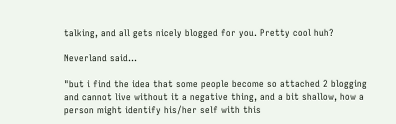talking, and all gets nicely blogged for you. Pretty cool huh?

Neverland said...

"but i find the idea that some people become so attached 2 blogging and cannot live without it a negative thing, and a bit shallow, how a person might identify his/her self with this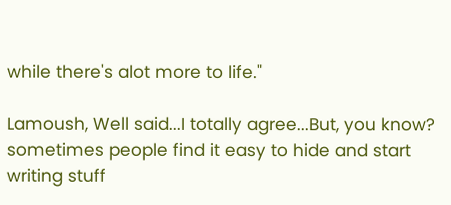while there's alot more to life."

Lamoush, Well said...I totally agree...But, you know? sometimes people find it easy to hide and start writing stuff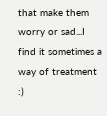that make them worry or sad...I find it sometimes a way of treatment :)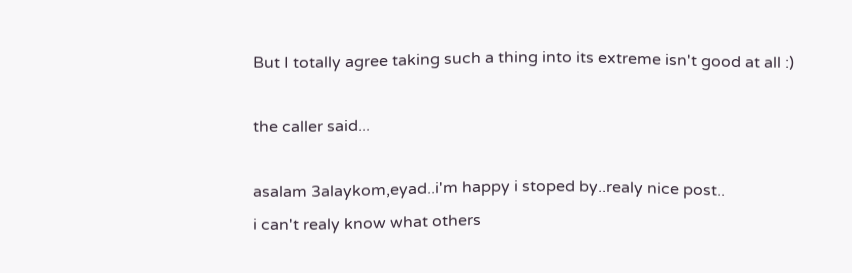But I totally agree taking such a thing into its extreme isn't good at all :)

the caller said...

asalam 3alaykom,eyad..i'm happy i stoped by..realy nice post..
i can't realy know what others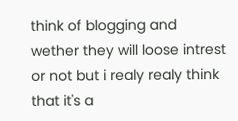think of blogging and wether they will loose intrest or not but i realy realy think that it's a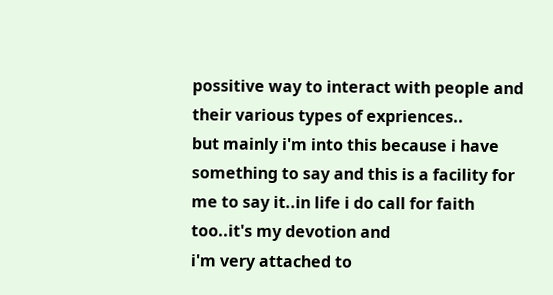possitive way to interact with people and their various types of expriences..
but mainly i'm into this because i have something to say and this is a facility for me to say it..in life i do call for faith too..it's my devotion and
i'm very attached to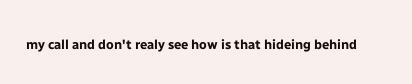my call and don't realy see how is that hideing behind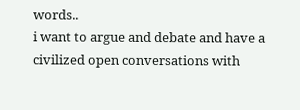words..
i want to argue and debate and have a civilized open conversations with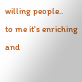willing people..
to me it's enriching and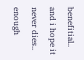benefitial..
and i hope it never dies..
enough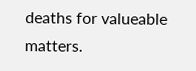deaths for valueable matters.